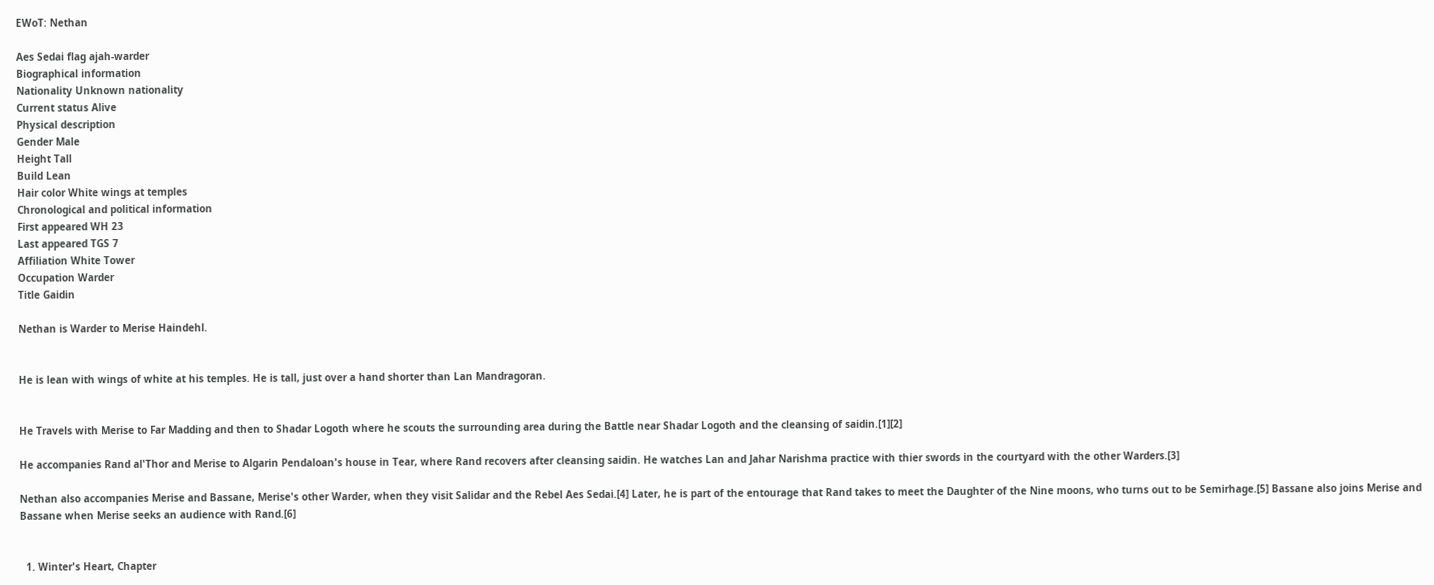EWoT: Nethan

Aes Sedai flag ajah-warder
Biographical information
Nationality Unknown nationality
Current status Alive
Physical description
Gender Male
Height Tall
Build Lean
Hair color White wings at temples
Chronological and political information
First appeared WH 23
Last appeared TGS 7
Affiliation White Tower
Occupation Warder
Title Gaidin

Nethan is Warder to Merise Haindehl.


He is lean with wings of white at his temples. He is tall, just over a hand shorter than Lan Mandragoran.


He Travels with Merise to Far Madding and then to Shadar Logoth where he scouts the surrounding area during the Battle near Shadar Logoth and the cleansing of saidin.[1][2]

He accompanies Rand al'Thor and Merise to Algarin Pendaloan's house in Tear, where Rand recovers after cleansing saidin. He watches Lan and Jahar Narishma practice with thier swords in the courtyard with the other Warders.[3]

Nethan also accompanies Merise and Bassane, Merise's other Warder, when they visit Salidar and the Rebel Aes Sedai.[4] Later, he is part of the entourage that Rand takes to meet the Daughter of the Nine moons, who turns out to be Semirhage.[5] Bassane also joins Merise and Bassane when Merise seeks an audience with Rand.[6]


  1. Winter's Heart, Chapter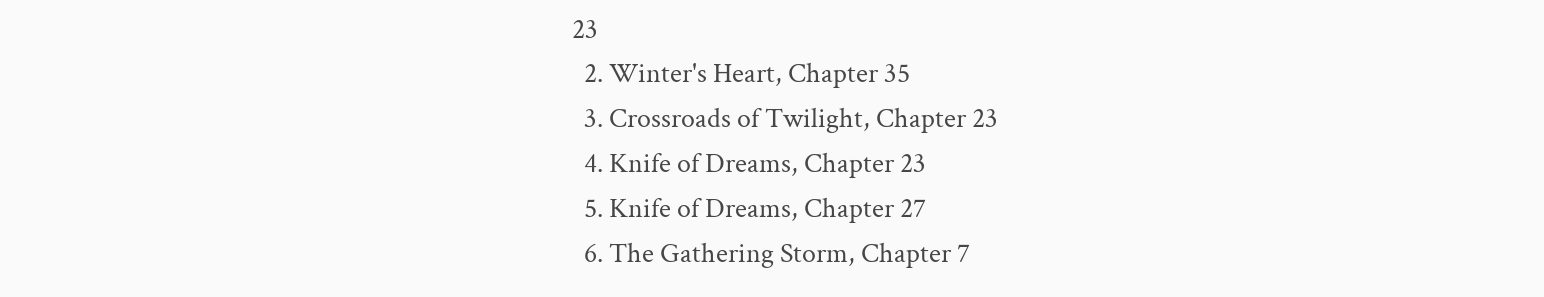23
  2. Winter's Heart, Chapter 35
  3. Crossroads of Twilight, Chapter 23
  4. Knife of Dreams, Chapter 23
  5. Knife of Dreams, Chapter 27
  6. The Gathering Storm, Chapter 7